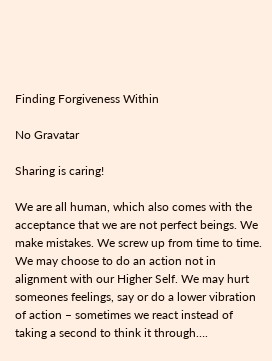Finding Forgiveness Within

No Gravatar

Sharing is caring!

We are all human, which also comes with the acceptance that we are not perfect beings. We make mistakes. We screw up from time to time. We may choose to do an action not in alignment with our Higher Self. We may hurt someones feelings, say or do a lower vibration of action – sometimes we react instead of taking a second to think it through….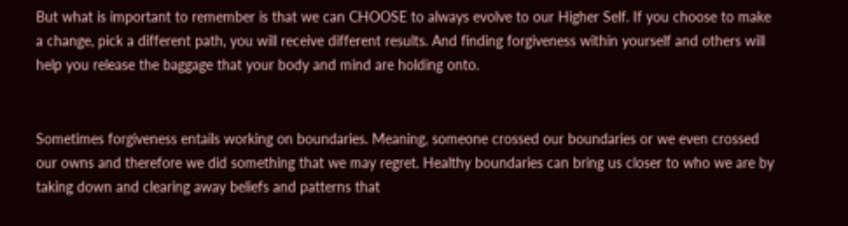But what is important to remember is that we can CHOOSE to always evolve to our Higher Self. If you choose to make a change, pick a different path, you will receive different results. And finding forgiveness within yourself and others will help you release the baggage that your body and mind are holding onto.


Sometimes forgiveness entails working on boundaries. Meaning, someone crossed our boundaries or we even crossed our owns and therefore we did something that we may regret. Healthy boundaries can bring us closer to who we are by taking down and clearing away beliefs and patterns that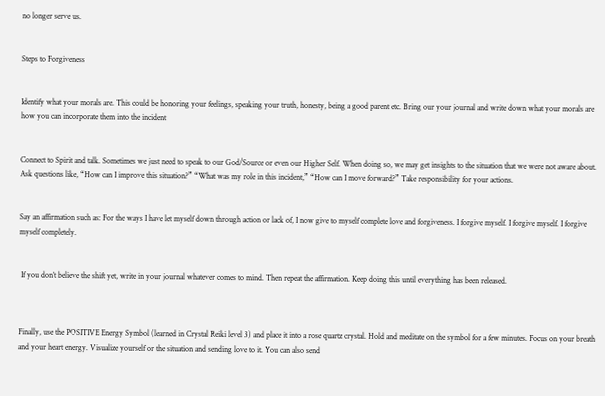no longer serve us.


Steps to Forgiveness


Identify what your morals are. This could be honoring your feelings, speaking your truth, honesty, being a good parent etc. Bring our your journal and write down what your morals are how you can incorporate them into the incident


Connect to Spirit and talk. Sometimes we just need to speak to our God/Source or even our Higher Self. When doing so, we may get insights to the situation that we were not aware about. Ask questions like, “How can I improve this situation?” “What was my role in this incident,” “How can I move forward?” Take responsibility for your actions.


Say an affirmation such as: For the ways I have let myself down through action or lack of, I now give to myself complete love and forgiveness. I forgive myself. I forgive myself. I forgive myself completely.


 If you don’t believe the shift yet, write in your journal whatever comes to mind. Then repeat the affirmation. Keep doing this until everything has been released.



Finally, use the POSITIVE Energy Symbol (learned in Crystal Reiki level 3) and place it into a rose quartz crystal. Hold and meditate on the symbol for a few minutes. Focus on your breath and your heart energy. Visualize yourself or the situation and sending love to it. You can also send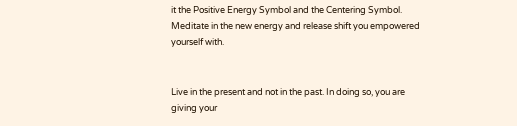it the Positive Energy Symbol and the Centering Symbol. Meditate in the new energy and release shift you empowered yourself with.


Live in the present and not in the past. In doing so, you are giving your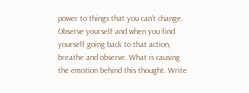power to things that you can’t change. Observe yourself and when you find yourself going back to that action, breathe and observe. What is causing the emotion behind this thought. Write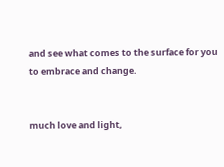and see what comes to the surface for you to embrace and change.


much love and light,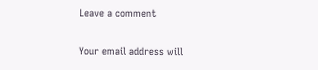Leave a comment

Your email address will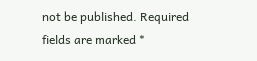not be published. Required fields are marked *